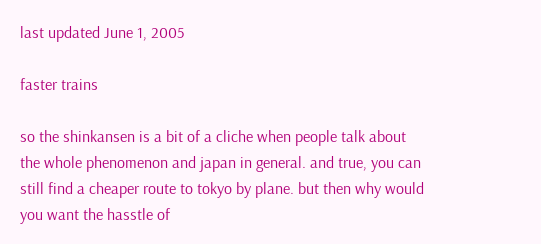last updated June 1, 2005

faster trains

so the shinkansen is a bit of a cliche when people talk about the whole phenomenon and japan in general. and true, you can still find a cheaper route to tokyo by plane. but then why would you want the hasstle of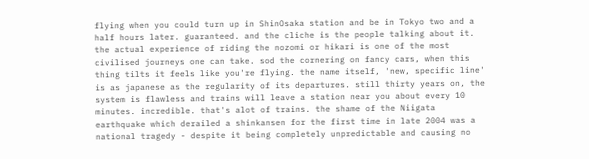flying when you could turn up in ShinOsaka station and be in Tokyo two and a half hours later. guaranteed. and the cliche is the people talking about it. the actual experience of riding the nozomi or hikari is one of the most civilised journeys one can take. sod the cornering on fancy cars, when this thing tilts it feels like you're flying. the name itself, 'new, specific line' is as japanese as the regularity of its departures. still thirty years on, the system is flawless and trains will leave a station near you about every 10 minutes. incredible. that's alot of trains. the shame of the Niigata earthquake which derailed a shinkansen for the first time in late 2004 was a national tragedy - despite it being completely unpredictable and causing no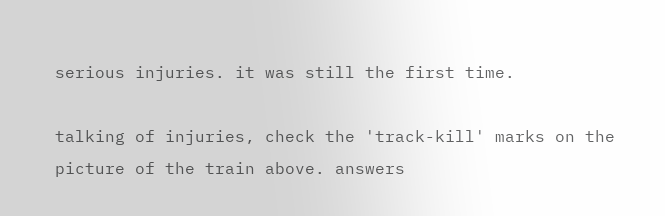serious injuries. it was still the first time.

talking of injuries, check the 'track-kill' marks on the picture of the train above. answers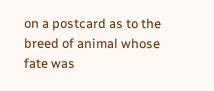on a postcard as to the breed of animal whose fate was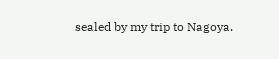sealed by my trip to Nagoya.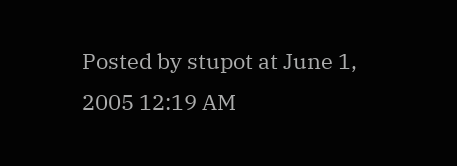Posted by stupot at June 1, 2005 12:19 AM